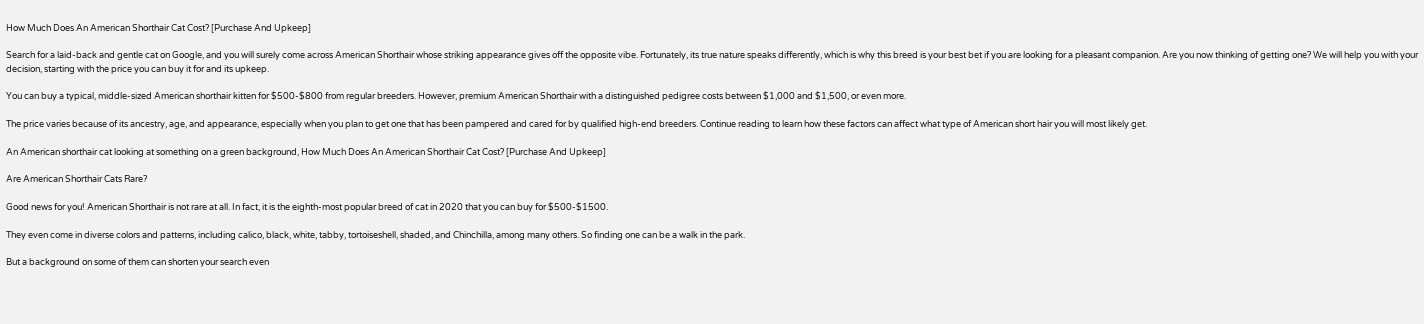How Much Does An American Shorthair Cat Cost? [Purchase And Upkeep]

Search for a laid-back and gentle cat on Google, and you will surely come across American Shorthair whose striking appearance gives off the opposite vibe. Fortunately, its true nature speaks differently, which is why this breed is your best bet if you are looking for a pleasant companion. Are you now thinking of getting one? We will help you with your decision, starting with the price you can buy it for and its upkeep.

You can buy a typical, middle-sized American shorthair kitten for $500-$800 from regular breeders. However, premium American Shorthair with a distinguished pedigree costs between $1,000 and $1,500, or even more.

The price varies because of its ancestry, age, and appearance, especially when you plan to get one that has been pampered and cared for by qualified high-end breeders. Continue reading to learn how these factors can affect what type of American short hair you will most likely get.

An American shorthair cat looking at something on a green background, How Much Does An American Shorthair Cat Cost? [Purchase And Upkeep]

Are American Shorthair Cats Rare?

Good news for you! American Shorthair is not rare at all. In fact, it is the eighth-most popular breed of cat in 2020 that you can buy for $500-$1500.

They even come in diverse colors and patterns, including calico, black, white, tabby, tortoiseshell, shaded, and Chinchilla, among many others. So finding one can be a walk in the park.

But a background on some of them can shorten your search even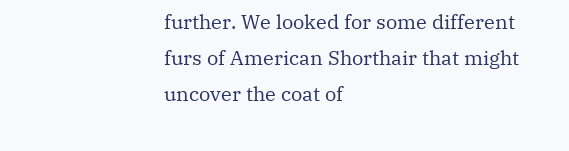further. We looked for some different furs of American Shorthair that might uncover the coat of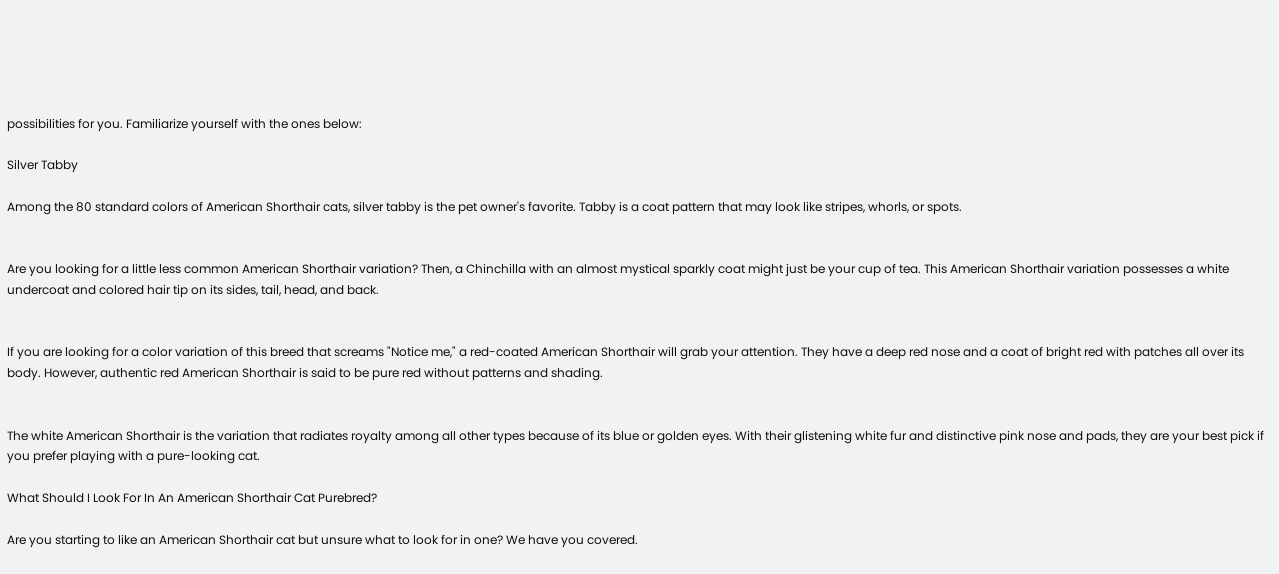possibilities for you. Familiarize yourself with the ones below:

Silver Tabby

Among the 80 standard colors of American Shorthair cats, silver tabby is the pet owner's favorite. Tabby is a coat pattern that may look like stripes, whorls, or spots.


Are you looking for a little less common American Shorthair variation? Then, a Chinchilla with an almost mystical sparkly coat might just be your cup of tea. This American Shorthair variation possesses a white undercoat and colored hair tip on its sides, tail, head, and back.


If you are looking for a color variation of this breed that screams "Notice me," a red-coated American Shorthair will grab your attention. They have a deep red nose and a coat of bright red with patches all over its body. However, authentic red American Shorthair is said to be pure red without patterns and shading.


The white American Shorthair is the variation that radiates royalty among all other types because of its blue or golden eyes. With their glistening white fur and distinctive pink nose and pads, they are your best pick if you prefer playing with a pure-looking cat.

What Should I Look For In An American Shorthair Cat Purebred?

Are you starting to like an American Shorthair cat but unsure what to look for in one? We have you covered.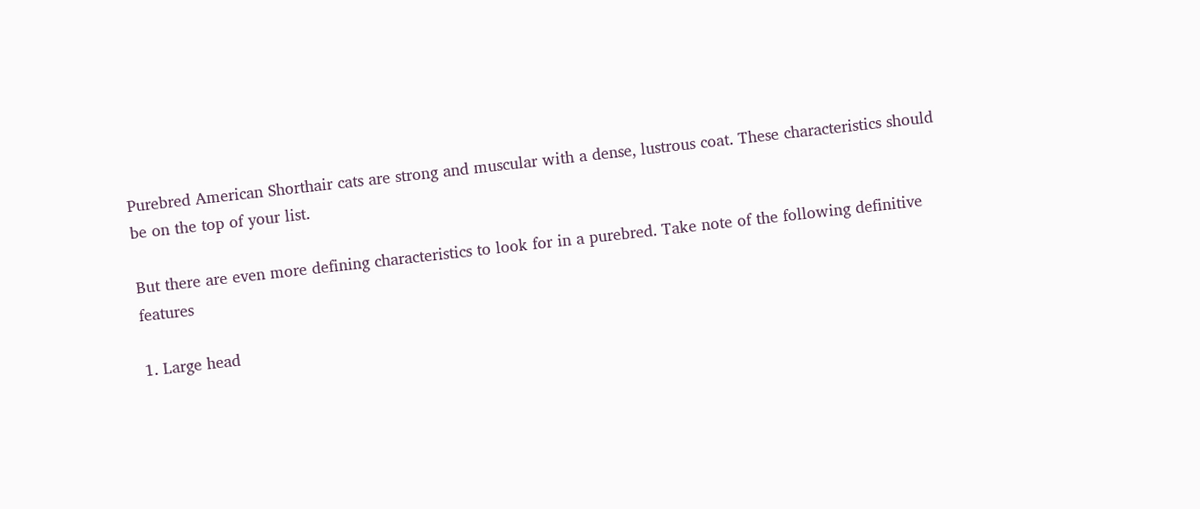Purebred American Shorthair cats are strong and muscular with a dense, lustrous coat. These characteristics should be on the top of your list.

But there are even more defining characteristics to look for in a purebred. Take note of the following definitive features

1. Large head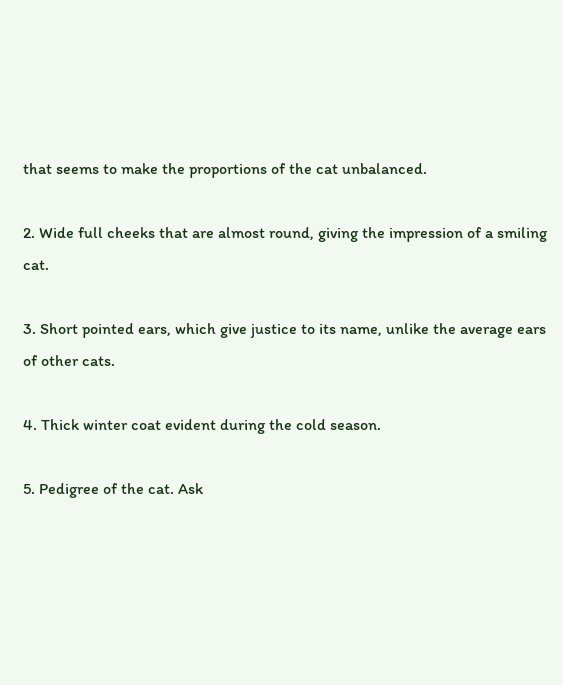that seems to make the proportions of the cat unbalanced.

2. Wide full cheeks that are almost round, giving the impression of a smiling cat.

3. Short pointed ears, which give justice to its name, unlike the average ears of other cats.

4. Thick winter coat evident during the cold season.

5. Pedigree of the cat. Ask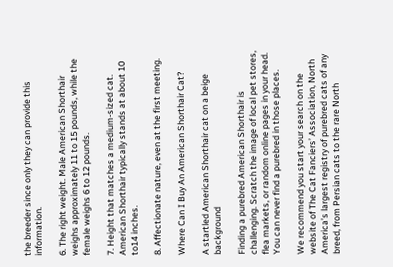the breeder since only they can provide this information.

6. The right weight. Male American Shorthair weighs approximately 11 to 15 pounds, while the female weighs 6 to 12 pounds.

7. Height that matches a medium-sized cat. American Shorthair typically stands at about 10 to14 inches.

8. Affectionate nature, even at the first meeting.

Where Can I Buy An American Shorthair Cat?

A startled American Shorthair cat on a beige background

Finding a purebred American Shorthair is challenging. Scratch the image of local pet stores, flea markets, or random online pages in your head. You can never find a purebred in those places.

We recommend you start your search on the website of The Cat Fanciers’ Association, North America’s largest registry of purebred cats of any breed, from Persian cats to the rare North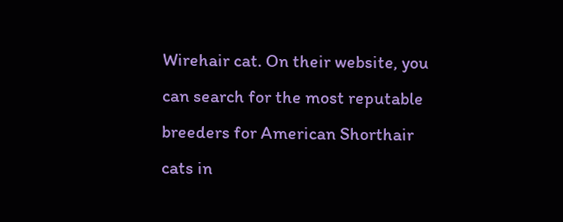Wirehair cat. On their website, you can search for the most reputable breeders for American Shorthair cats in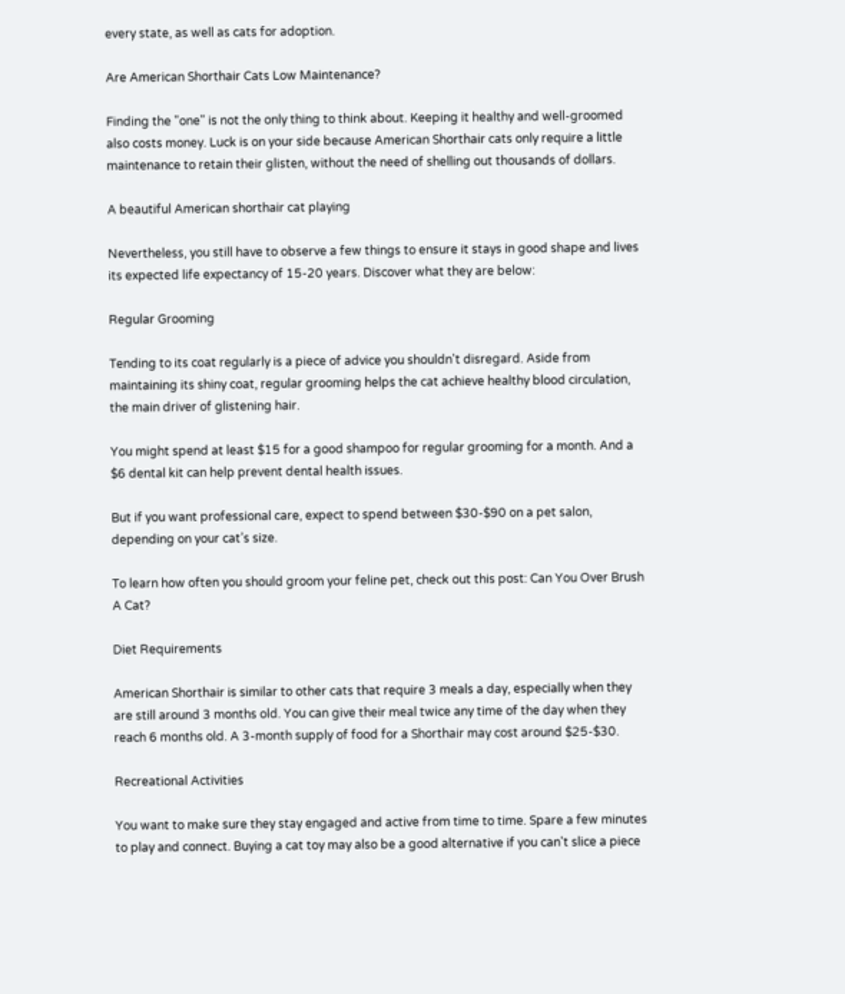every state, as well as cats for adoption.

Are American Shorthair Cats Low Maintenance?

Finding the "one" is not the only thing to think about. Keeping it healthy and well-groomed also costs money. Luck is on your side because American Shorthair cats only require a little maintenance to retain their glisten, without the need of shelling out thousands of dollars.

A beautiful American shorthair cat playing

Nevertheless, you still have to observe a few things to ensure it stays in good shape and lives its expected life expectancy of 15-20 years. Discover what they are below:

Regular Grooming

Tending to its coat regularly is a piece of advice you shouldn't disregard. Aside from maintaining its shiny coat, regular grooming helps the cat achieve healthy blood circulation, the main driver of glistening hair.

You might spend at least $15 for a good shampoo for regular grooming for a month. And a $6 dental kit can help prevent dental health issues.

But if you want professional care, expect to spend between $30-$90 on a pet salon, depending on your cat’s size.

To learn how often you should groom your feline pet, check out this post: Can You Over Brush A Cat?

Diet Requirements

American Shorthair is similar to other cats that require 3 meals a day, especially when they are still around 3 months old. You can give their meal twice any time of the day when they reach 6 months old. A 3-month supply of food for a Shorthair may cost around $25-$30.

Recreational Activities

You want to make sure they stay engaged and active from time to time. Spare a few minutes to play and connect. Buying a cat toy may also be a good alternative if you can't slice a piece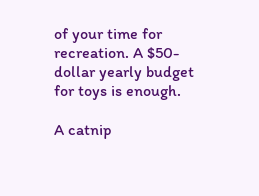of your time for recreation. A $50-dollar yearly budget for toys is enough.

A catnip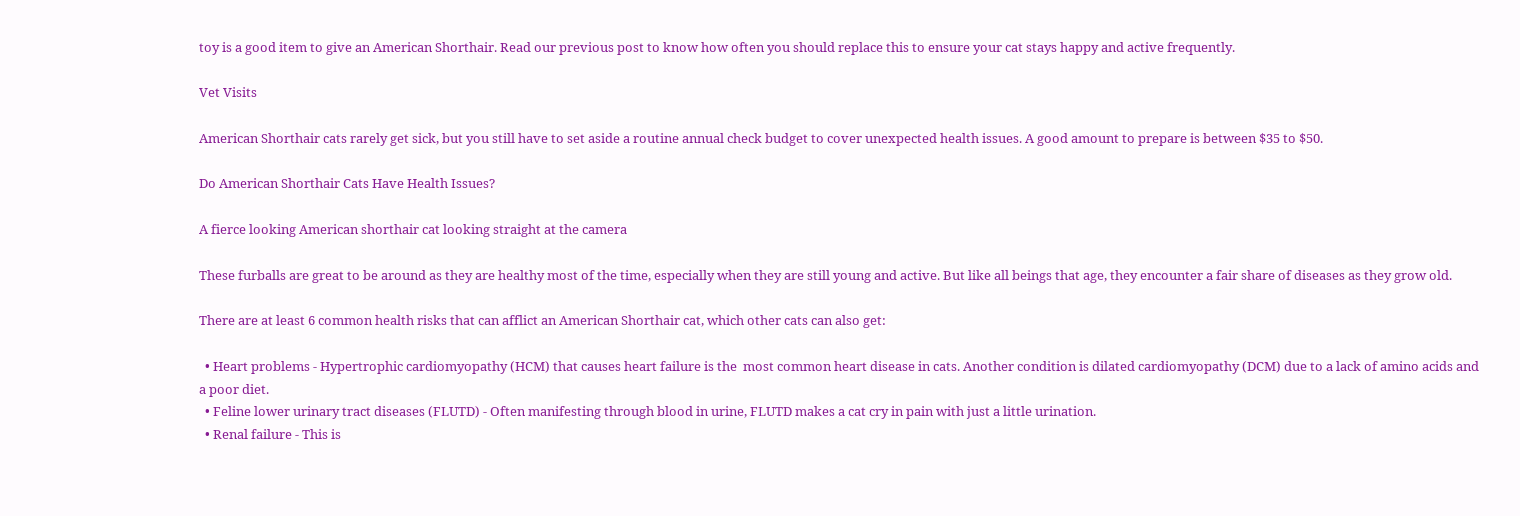toy is a good item to give an American Shorthair. Read our previous post to know how often you should replace this to ensure your cat stays happy and active frequently.

Vet Visits

American Shorthair cats rarely get sick, but you still have to set aside a routine annual check budget to cover unexpected health issues. A good amount to prepare is between $35 to $50.

Do American Shorthair Cats Have Health Issues?

A fierce looking American shorthair cat looking straight at the camera

These furballs are great to be around as they are healthy most of the time, especially when they are still young and active. But like all beings that age, they encounter a fair share of diseases as they grow old.

There are at least 6 common health risks that can afflict an American Shorthair cat, which other cats can also get:

  • Heart problems - Hypertrophic cardiomyopathy (HCM) that causes heart failure is the  most common heart disease in cats. Another condition is dilated cardiomyopathy (DCM) due to a lack of amino acids and a poor diet.
  • Feline lower urinary tract diseases (FLUTD) - Often manifesting through blood in urine, FLUTD makes a cat cry in pain with just a little urination.
  • Renal failure - This is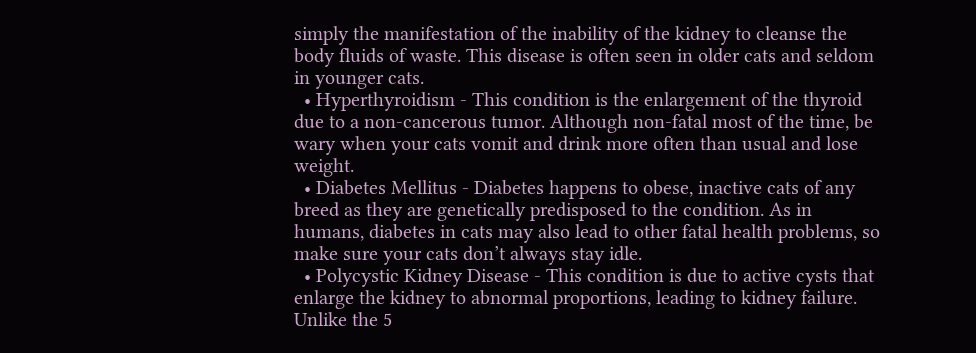simply the manifestation of the inability of the kidney to cleanse the body fluids of waste. This disease is often seen in older cats and seldom in younger cats.
  • Hyperthyroidism - This condition is the enlargement of the thyroid due to a non-cancerous tumor. Although non-fatal most of the time, be wary when your cats vomit and drink more often than usual and lose weight.
  • Diabetes Mellitus - Diabetes happens to obese, inactive cats of any breed as they are genetically predisposed to the condition. As in humans, diabetes in cats may also lead to other fatal health problems, so make sure your cats don’t always stay idle.
  • Polycystic Kidney Disease - This condition is due to active cysts that enlarge the kidney to abnormal proportions, leading to kidney failure. Unlike the 5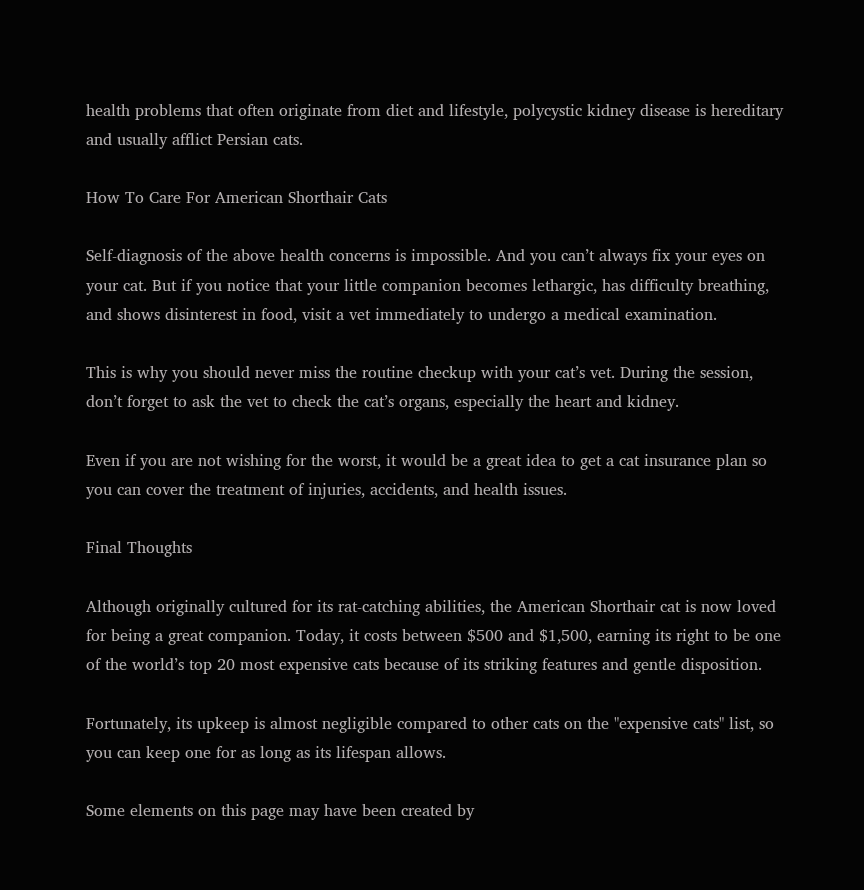health problems that often originate from diet and lifestyle, polycystic kidney disease is hereditary and usually afflict Persian cats.

How To Care For American Shorthair Cats

Self-diagnosis of the above health concerns is impossible. And you can’t always fix your eyes on your cat. But if you notice that your little companion becomes lethargic, has difficulty breathing, and shows disinterest in food, visit a vet immediately to undergo a medical examination.

This is why you should never miss the routine checkup with your cat’s vet. During the session, don’t forget to ask the vet to check the cat’s organs, especially the heart and kidney.

Even if you are not wishing for the worst, it would be a great idea to get a cat insurance plan so you can cover the treatment of injuries, accidents, and health issues.

Final Thoughts

Although originally cultured for its rat-catching abilities, the American Shorthair cat is now loved for being a great companion. Today, it costs between $500 and $1,500, earning its right to be one of the world’s top 20 most expensive cats because of its striking features and gentle disposition.

Fortunately, its upkeep is almost negligible compared to other cats on the "expensive cats" list, so you can keep one for as long as its lifespan allows.

Some elements on this page may have been created by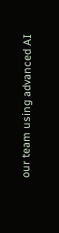our team using advanced AI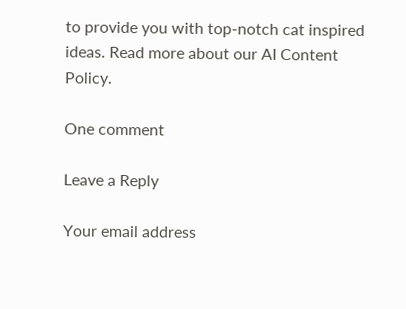to provide you with top-notch cat inspired ideas. Read more about our AI Content Policy.

One comment

Leave a Reply

Your email address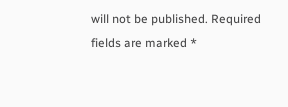will not be published. Required fields are marked *